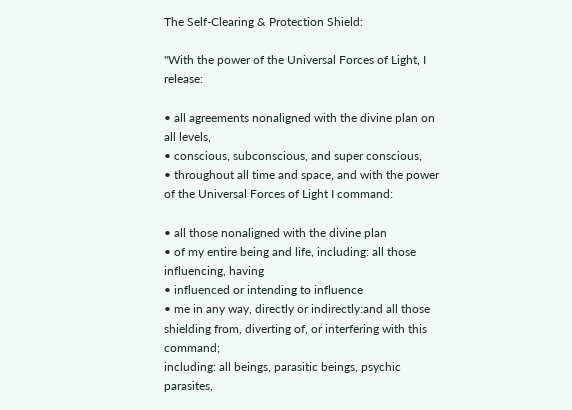The Self-Clearing & Protection Shield:

"With the power of the Universal Forces of Light, I release:

• all agreements nonaligned with the divine plan on all levels,
• conscious, subconscious, and super conscious,
• throughout all time and space, and with the power of the Universal Forces of Light I command:

• all those nonaligned with the divine plan
• of my entire being and life, including: all those influencing, having
• influenced or intending to influence
• me in any way, directly or indirectly:and all those shielding from, diverting of, or interfering with this command;
including: all beings, parasitic beings, psychic parasites,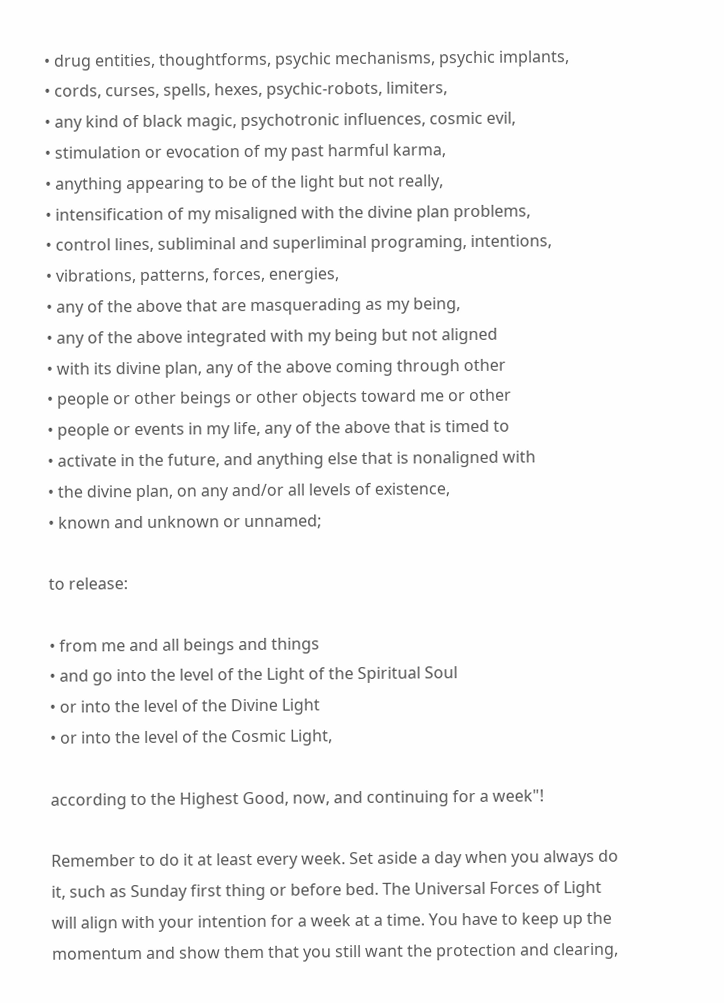• drug entities, thoughtforms, psychic mechanisms, psychic implants,
• cords, curses, spells, hexes, psychic-robots, limiters,
• any kind of black magic, psychotronic influences, cosmic evil,
• stimulation or evocation of my past harmful karma,
• anything appearing to be of the light but not really,
• intensification of my misaligned with the divine plan problems,
• control lines, subliminal and superliminal programing, intentions,
• vibrations, patterns, forces, energies,
• any of the above that are masquerading as my being,
• any of the above integrated with my being but not aligned
• with its divine plan, any of the above coming through other
• people or other beings or other objects toward me or other
• people or events in my life, any of the above that is timed to
• activate in the future, and anything else that is nonaligned with
• the divine plan, on any and/or all levels of existence,
• known and unknown or unnamed;

to release:

• from me and all beings and things
• and go into the level of the Light of the Spiritual Soul
• or into the level of the Divine Light
• or into the level of the Cosmic Light,

according to the Highest Good, now, and continuing for a week"!

Remember to do it at least every week. Set aside a day when you always do it, such as Sunday first thing or before bed. The Universal Forces of Light will align with your intention for a week at a time. You have to keep up the momentum and show them that you still want the protection and clearing,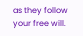as they follow your free will.